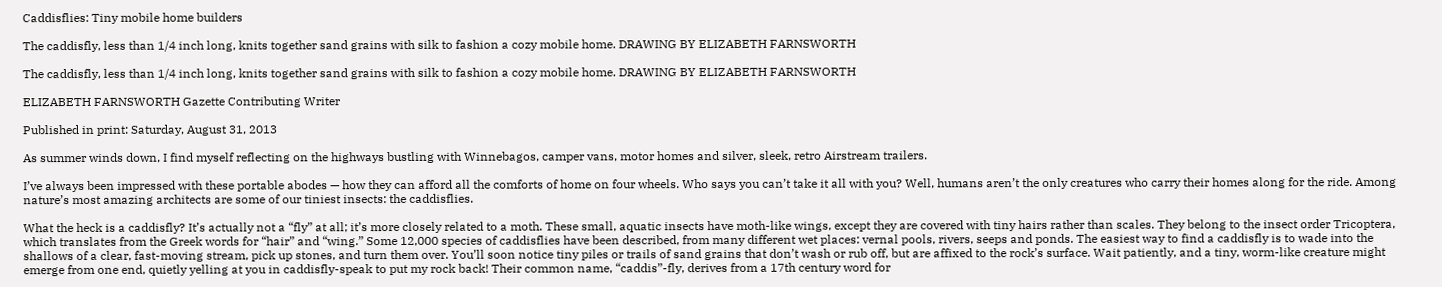Caddisflies: Tiny mobile home builders

The caddisfly, less than 1/4 inch long, knits together sand grains with silk to fashion a cozy mobile home. DRAWING BY ELIZABETH FARNSWORTH

The caddisfly, less than 1/4 inch long, knits together sand grains with silk to fashion a cozy mobile home. DRAWING BY ELIZABETH FARNSWORTH

ELIZABETH FARNSWORTH Gazette Contributing Writer

Published in print: Saturday, August 31, 2013

As summer winds down, I find myself reflecting on the highways bustling with Winnebagos, camper vans, motor homes and silver, sleek, retro Airstream trailers.

I’ve always been impressed with these portable abodes — how they can afford all the comforts of home on four wheels. Who says you can’t take it all with you? Well, humans aren’t the only creatures who carry their homes along for the ride. Among nature’s most amazing architects are some of our tiniest insects: the caddisflies.

What the heck is a caddisfly? It’s actually not a “fly” at all; it’s more closely related to a moth. These small, aquatic insects have moth-like wings, except they are covered with tiny hairs rather than scales. They belong to the insect order Tricoptera, which translates from the Greek words for “hair” and “wing.” Some 12,000 species of caddisflies have been described, from many different wet places: vernal pools, rivers, seeps and ponds. The easiest way to find a caddisfly is to wade into the shallows of a clear, fast-moving stream, pick up stones, and turn them over. You’ll soon notice tiny piles or trails of sand grains that don’t wash or rub off, but are affixed to the rock’s surface. Wait patiently, and a tiny, worm-like creature might emerge from one end, quietly yelling at you in caddisfly-speak to put my rock back! Their common name, “caddis”-fly, derives from a 17th century word for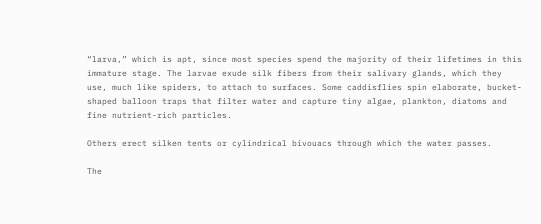“larva,” which is apt, since most species spend the majority of their lifetimes in this immature stage. The larvae exude silk fibers from their salivary glands, which they use, much like spiders, to attach to surfaces. Some caddisflies spin elaborate, bucket-shaped balloon traps that filter water and capture tiny algae, plankton, diatoms and fine nutrient-rich particles.

Others erect silken tents or cylindrical bivouacs through which the water passes.

The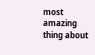most amazing thing about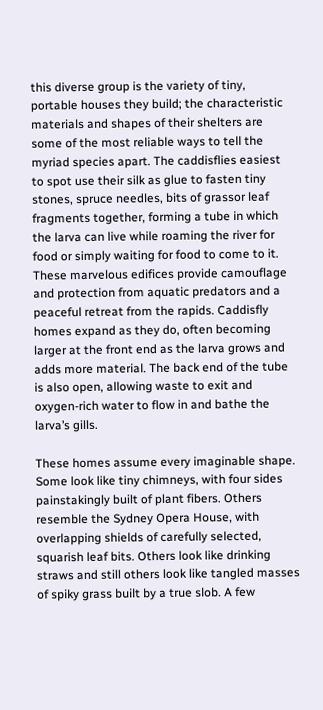this diverse group is the variety of tiny, portable houses they build; the characteristic materials and shapes of their shelters are some of the most reliable ways to tell the myriad species apart. The caddisflies easiest to spot use their silk as glue to fasten tiny stones, spruce needles, bits of grassor leaf fragments together, forming a tube in which the larva can live while roaming the river for food or simply waiting for food to come to it. These marvelous edifices provide camouflage and protection from aquatic predators and a peaceful retreat from the rapids. Caddisfly homes expand as they do, often becoming larger at the front end as the larva grows and adds more material. The back end of the tube is also open, allowing waste to exit and oxygen-rich water to flow in and bathe the larva’s gills.

These homes assume every imaginable shape. Some look like tiny chimneys, with four sides painstakingly built of plant fibers. Others resemble the Sydney Opera House, with overlapping shields of carefully selected, squarish leaf bits. Others look like drinking straws and still others look like tangled masses of spiky grass built by a true slob. A few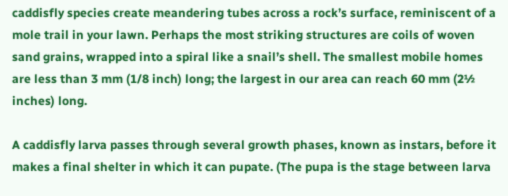caddisfly species create meandering tubes across a rock’s surface, reminiscent of a mole trail in your lawn. Perhaps the most striking structures are coils of woven sand grains, wrapped into a spiral like a snail’s shell. The smallest mobile homes are less than 3 mm (1/8 inch) long; the largest in our area can reach 60 mm (2½ inches) long.

A caddisfly larva passes through several growth phases, known as instars, before it makes a final shelter in which it can pupate. (The pupa is the stage between larva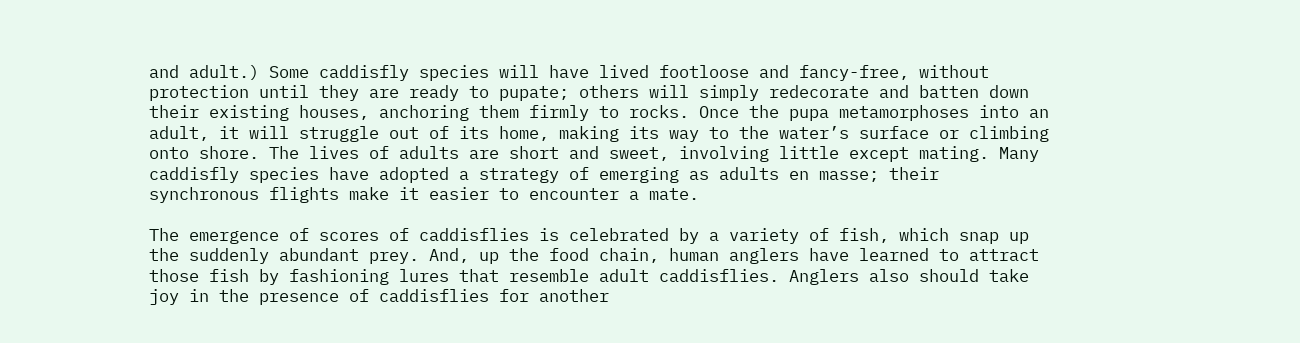and adult.) Some caddisfly species will have lived footloose and fancy-free, without protection until they are ready to pupate; others will simply redecorate and batten down their existing houses, anchoring them firmly to rocks. Once the pupa metamorphoses into an adult, it will struggle out of its home, making its way to the water’s surface or climbing onto shore. The lives of adults are short and sweet, involving little except mating. Many caddisfly species have adopted a strategy of emerging as adults en masse; their synchronous flights make it easier to encounter a mate.

The emergence of scores of caddisflies is celebrated by a variety of fish, which snap up the suddenly abundant prey. And, up the food chain, human anglers have learned to attract those fish by fashioning lures that resemble adult caddisflies. Anglers also should take joy in the presence of caddisflies for another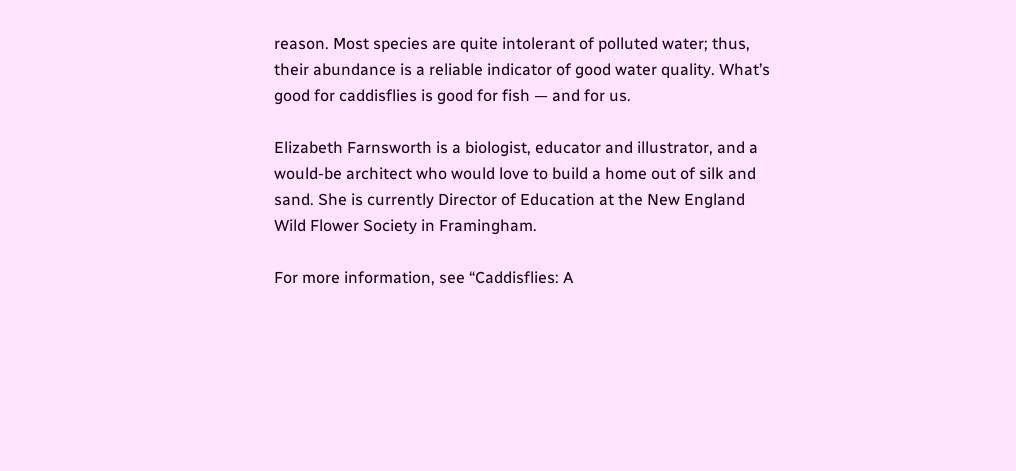reason. Most species are quite intolerant of polluted water; thus, their abundance is a reliable indicator of good water quality. What’s good for caddisflies is good for fish — and for us.

Elizabeth Farnsworth is a biologist, educator and illustrator, and a would-be architect who would love to build a home out of silk and sand. She is currently Director of Education at the New England Wild Flower Society in Framingham.

For more information, see “Caddisflies: A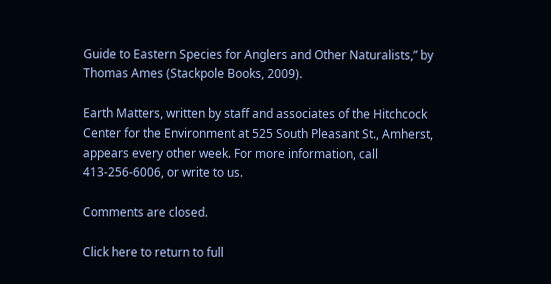Guide to Eastern Species for Anglers and Other Naturalists,” by Thomas Ames (Stackpole Books, 2009).

Earth Matters, written by staff and associates of the Hitchcock Center for the Environment at 525 South Pleasant St., Amherst, appears every other week. For more information, call 413-256-6006, or write to us.

Comments are closed.

Click here to return to full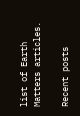list of Earth Matters articles.

Recent posts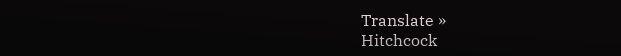Translate »
Hitchcock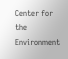Center for the Environment